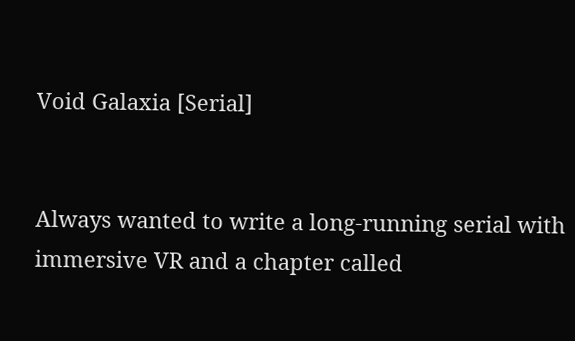Void Galaxia [Serial]


Always wanted to write a long-running serial with immersive VR and a chapter called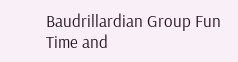Baudrillardian Group Fun Time and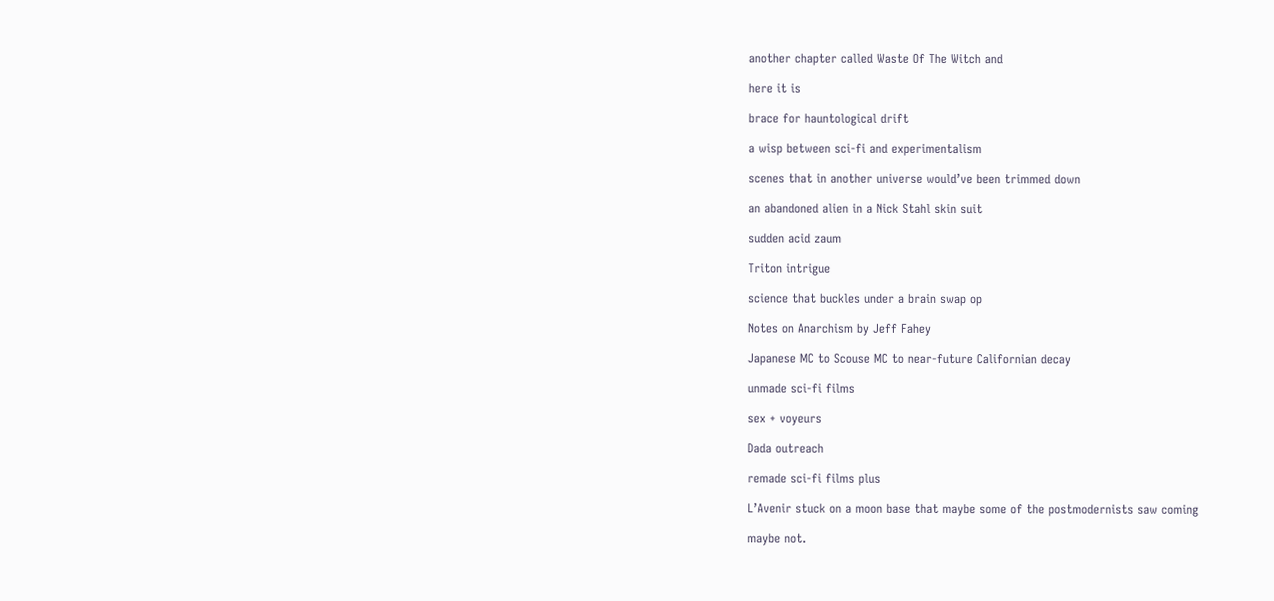another chapter called Waste Of The Witch and

here it is

brace for hauntological drift

a wisp between sci-fi and experimentalism

scenes that in another universe would’ve been trimmed down

an abandoned alien in a Nick Stahl skin suit

sudden acid zaum

Triton intrigue

science that buckles under a brain swap op

Notes on Anarchism by Jeff Fahey

Japanese MC to Scouse MC to near-future Californian decay

unmade sci-fi films

sex + voyeurs

Dada outreach

remade sci-fi films plus

L’Avenir stuck on a moon base that maybe some of the postmodernists saw coming

maybe not.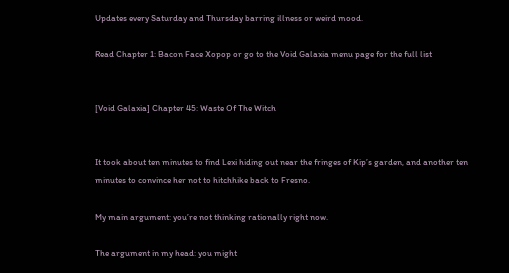Updates every Saturday and Thursday barring illness or weird mood.

Read Chapter 1: Bacon Face Xopop or go to the Void Galaxia menu page for the full list


[Void Galaxia] Chapter 45: Waste Of The Witch


It took about ten minutes to find Lexi hiding out near the fringes of Kip’s garden, and another ten minutes to convince her not to hitchhike back to Fresno.

My main argument: you’re not thinking rationally right now.

The argument in my head: you might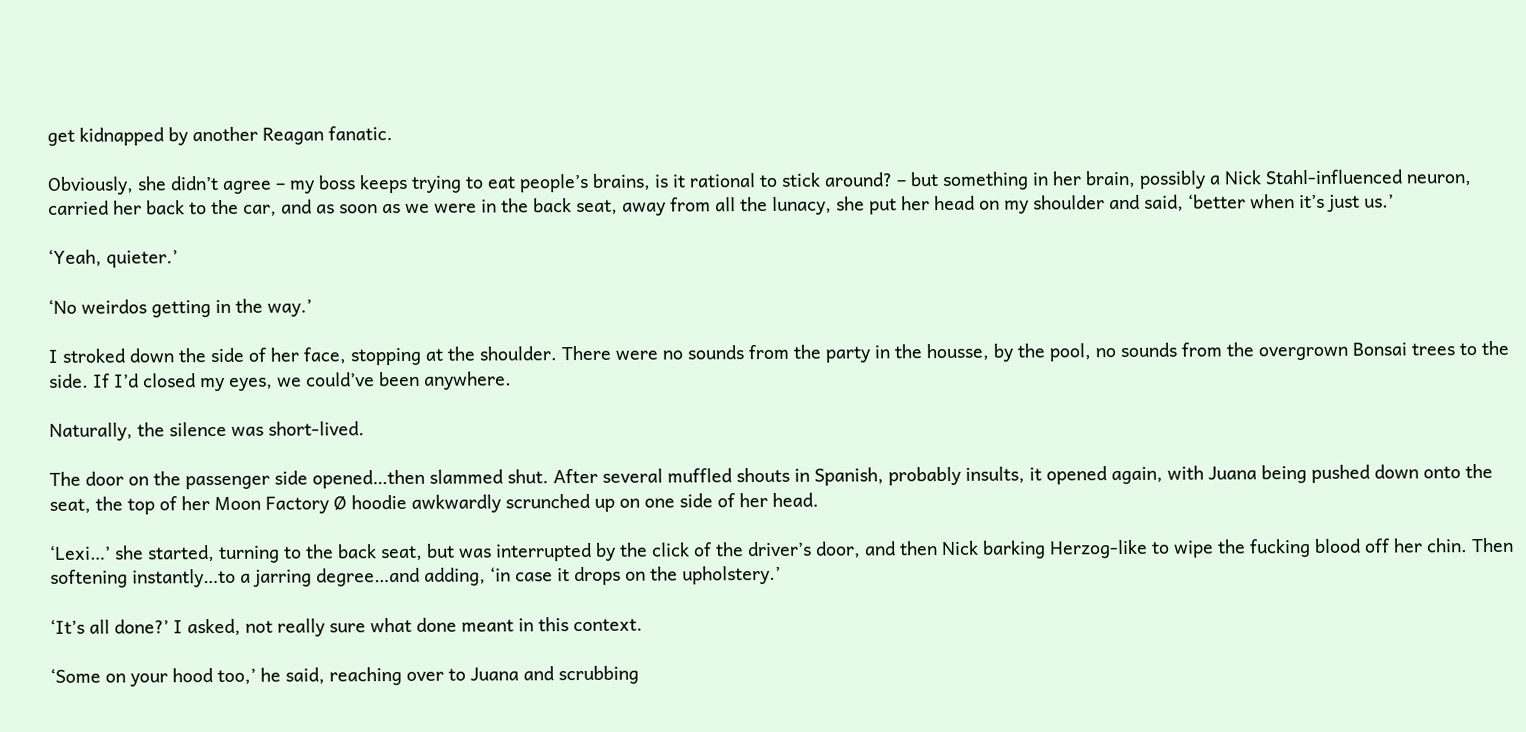get kidnapped by another Reagan fanatic.

Obviously, she didn’t agree – my boss keeps trying to eat people’s brains, is it rational to stick around? – but something in her brain, possibly a Nick Stahl-influenced neuron, carried her back to the car, and as soon as we were in the back seat, away from all the lunacy, she put her head on my shoulder and said, ‘better when it’s just us.’

‘Yeah, quieter.’

‘No weirdos getting in the way.’

I stroked down the side of her face, stopping at the shoulder. There were no sounds from the party in the housse, by the pool, no sounds from the overgrown Bonsai trees to the side. If I’d closed my eyes, we could’ve been anywhere.

Naturally, the silence was short-lived.

The door on the passenger side opened…then slammed shut. After several muffled shouts in Spanish, probably insults, it opened again, with Juana being pushed down onto the seat, the top of her Moon Factory Ø hoodie awkwardly scrunched up on one side of her head.

‘Lexi…’ she started, turning to the back seat, but was interrupted by the click of the driver’s door, and then Nick barking Herzog-like to wipe the fucking blood off her chin. Then softening instantly…to a jarring degree…and adding, ‘in case it drops on the upholstery.’

‘It’s all done?’ I asked, not really sure what done meant in this context.

‘Some on your hood too,’ he said, reaching over to Juana and scrubbing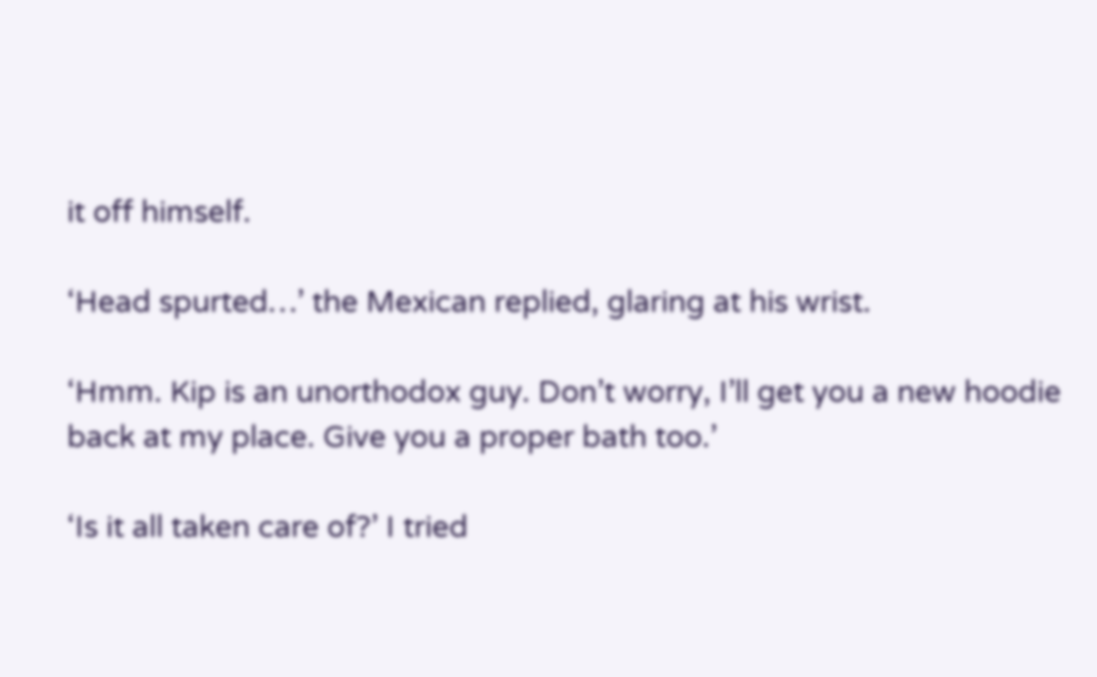it off himself.

‘Head spurted…’ the Mexican replied, glaring at his wrist.

‘Hmm. Kip is an unorthodox guy. Don’t worry, I’ll get you a new hoodie back at my place. Give you a proper bath too.’

‘Is it all taken care of?’ I tried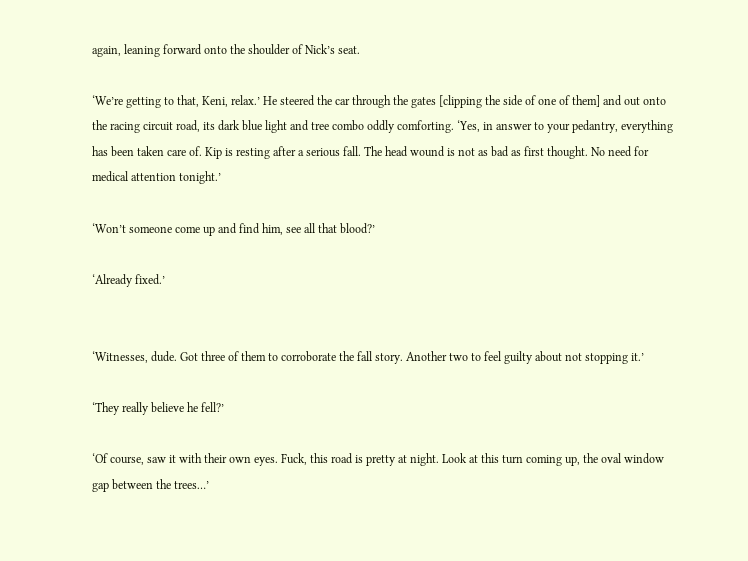again, leaning forward onto the shoulder of Nick’s seat.

‘We’re getting to that, Keni, relax.’ He steered the car through the gates [clipping the side of one of them] and out onto the racing circuit road, its dark blue light and tree combo oddly comforting. ‘Yes, in answer to your pedantry, everything has been taken care of. Kip is resting after a serious fall. The head wound is not as bad as first thought. No need for medical attention tonight.’

‘Won’t someone come up and find him, see all that blood?’

‘Already fixed.’


‘Witnesses, dude. Got three of them to corroborate the fall story. Another two to feel guilty about not stopping it.’

‘They really believe he fell?’

‘Of course, saw it with their own eyes. Fuck, this road is pretty at night. Look at this turn coming up, the oval window gap between the trees…’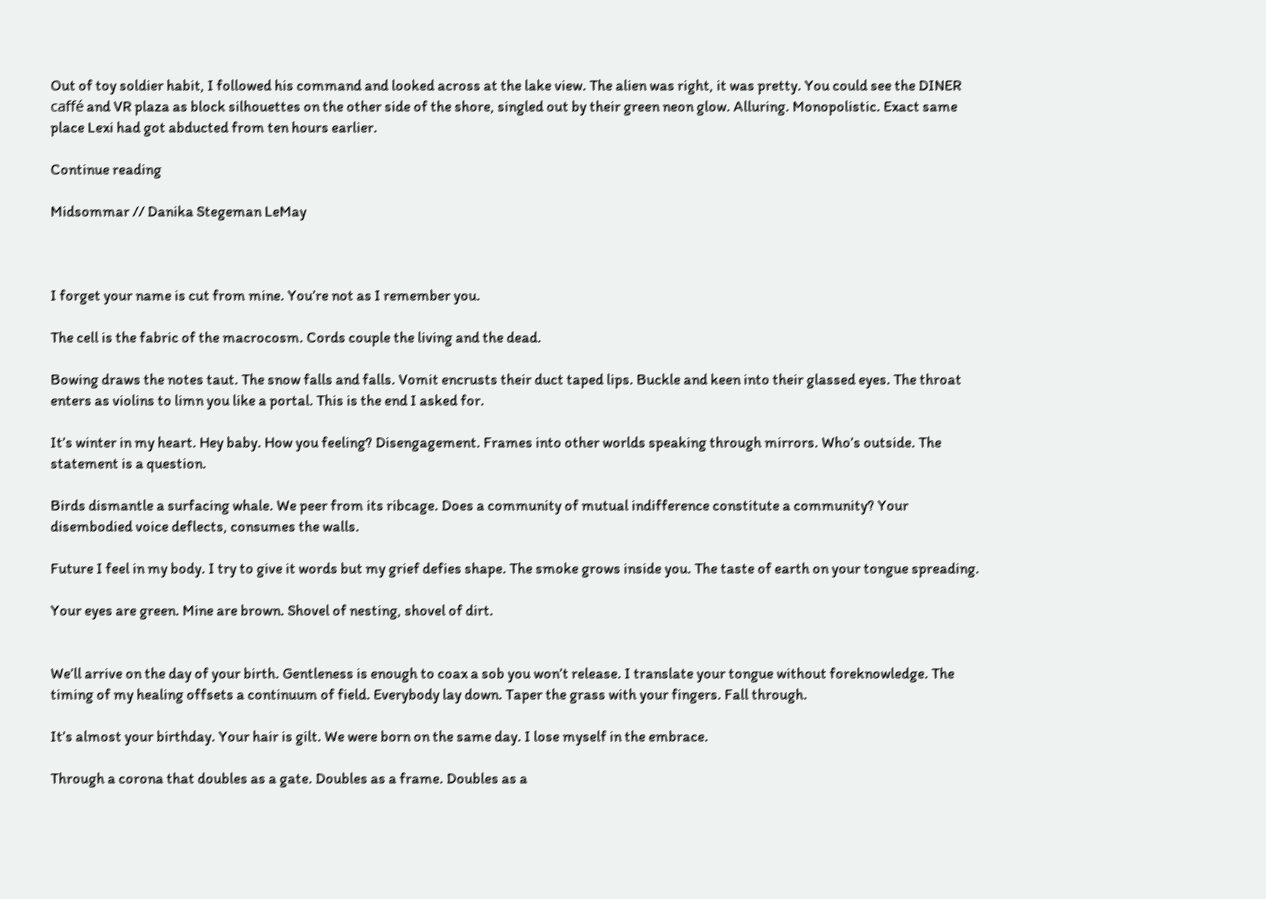Out of toy soldier habit, I followed his command and looked across at the lake view. The alien was right, it was pretty. You could see the DINER caffé and VR plaza as block silhouettes on the other side of the shore, singled out by their green neon glow. Alluring. Monopolistic. Exact same place Lexi had got abducted from ten hours earlier.

Continue reading

Midsommar // Danika Stegeman LeMay



I forget your name is cut from mine. You’re not as I remember you.

The cell is the fabric of the macrocosm. Cords couple the living and the dead.

Bowing draws the notes taut. The snow falls and falls. Vomit encrusts their duct taped lips. Buckle and keen into their glassed eyes. The throat enters as violins to limn you like a portal. This is the end I asked for.

It’s winter in my heart. Hey baby. How you feeling? Disengagement. Frames into other worlds speaking through mirrors. Who’s outside. The statement is a question.

Birds dismantle a surfacing whale. We peer from its ribcage. Does a community of mutual indifference constitute a community? Your disembodied voice deflects, consumes the walls.

Future I feel in my body. I try to give it words but my grief defies shape. The smoke grows inside you. The taste of earth on your tongue spreading.

Your eyes are green. Mine are brown. Shovel of nesting, shovel of dirt.


We’ll arrive on the day of your birth. Gentleness is enough to coax a sob you won’t release. I translate your tongue without foreknowledge. The timing of my healing offsets a continuum of field. Everybody lay down. Taper the grass with your fingers. Fall through.

It’s almost your birthday. Your hair is gilt. We were born on the same day. I lose myself in the embrace.

Through a corona that doubles as a gate. Doubles as a frame. Doubles as a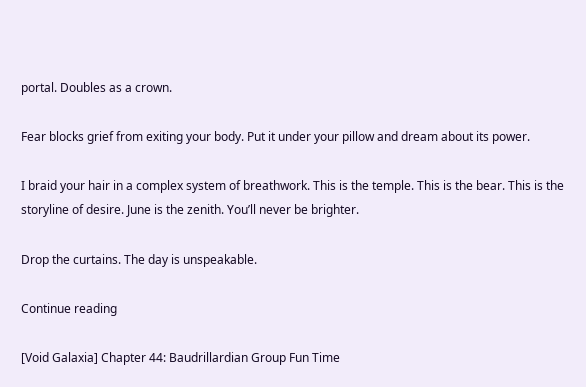portal. Doubles as a crown.

Fear blocks grief from exiting your body. Put it under your pillow and dream about its power.

I braid your hair in a complex system of breathwork. This is the temple. This is the bear. This is the storyline of desire. June is the zenith. You’ll never be brighter.

Drop the curtains. The day is unspeakable.

Continue reading

[Void Galaxia] Chapter 44: Baudrillardian Group Fun Time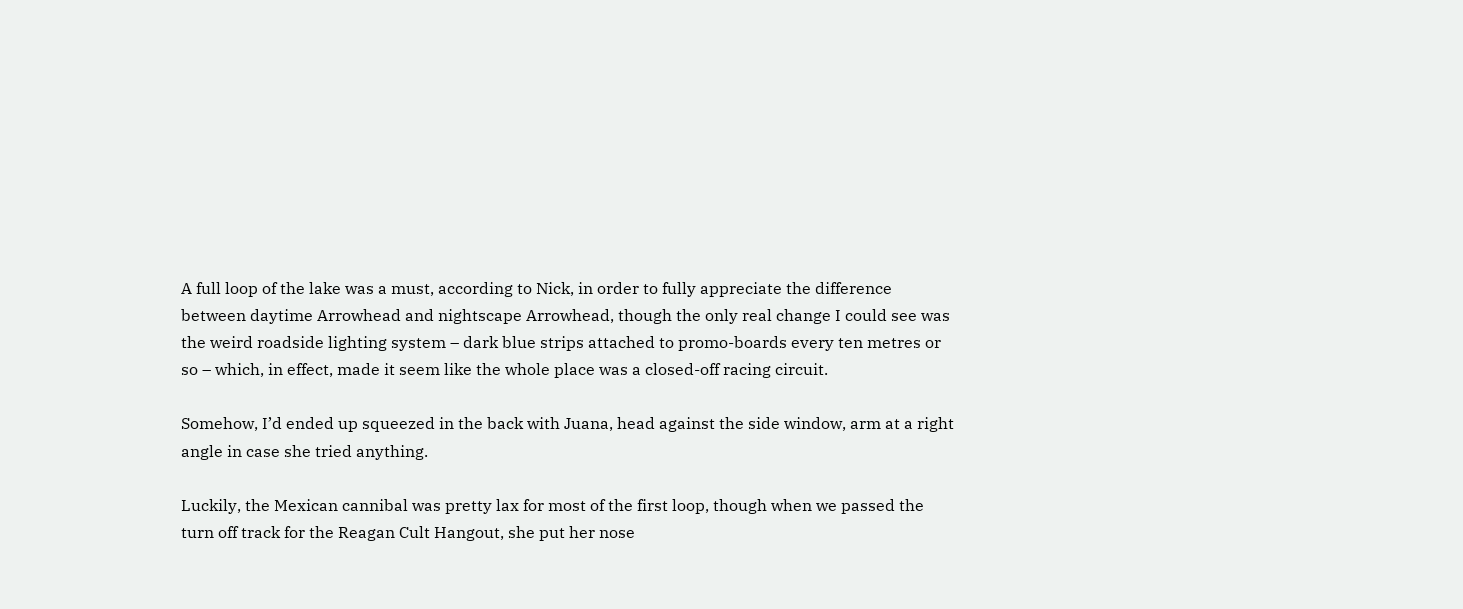A full loop of the lake was a must, according to Nick, in order to fully appreciate the difference between daytime Arrowhead and nightscape Arrowhead, though the only real change I could see was the weird roadside lighting system – dark blue strips attached to promo-boards every ten metres or so – which, in effect, made it seem like the whole place was a closed-off racing circuit.

Somehow, I’d ended up squeezed in the back with Juana, head against the side window, arm at a right angle in case she tried anything.

Luckily, the Mexican cannibal was pretty lax for most of the first loop, though when we passed the turn off track for the Reagan Cult Hangout, she put her nose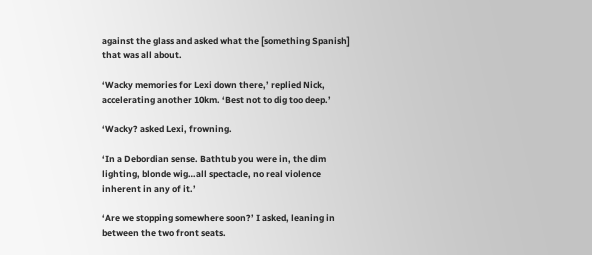against the glass and asked what the [something Spanish] that was all about.

‘Wacky memories for Lexi down there,’ replied Nick, accelerating another 10km. ‘Best not to dig too deep.’

‘Wacky? asked Lexi, frowning.

‘In a Debordian sense. Bathtub you were in, the dim lighting, blonde wig…all spectacle, no real violence inherent in any of it.’

‘Are we stopping somewhere soon?’ I asked, leaning in between the two front seats.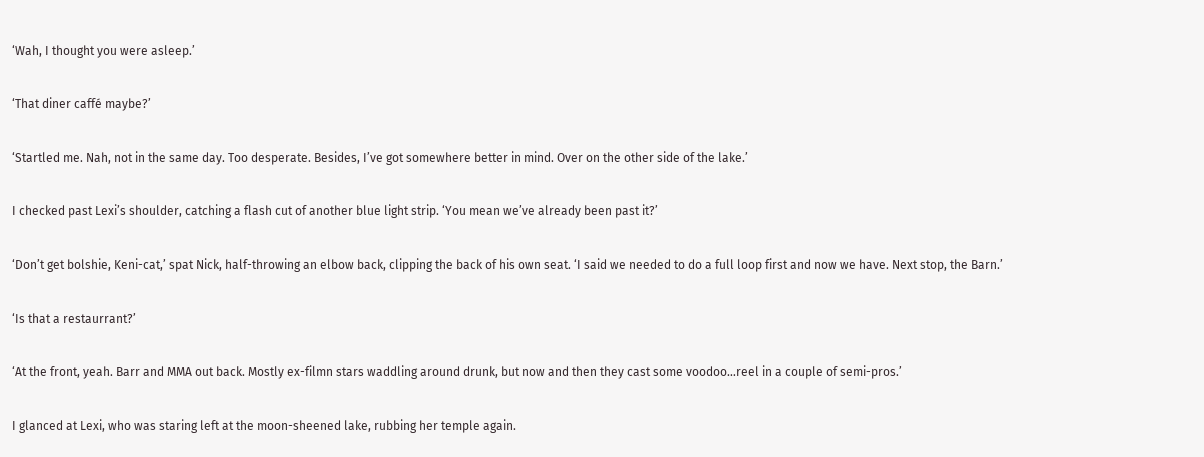‘Wah, I thought you were asleep.’

‘That diner caffé maybe?’

‘Startled me. Nah, not in the same day. Too desperate. Besides, I’ve got somewhere better in mind. Over on the other side of the lake.’

I checked past Lexi’s shoulder, catching a flash cut of another blue light strip. ‘You mean we’ve already been past it?’

‘Don’t get bolshie, Keni-cat,’ spat Nick, half-throwing an elbow back, clipping the back of his own seat. ‘I said we needed to do a full loop first and now we have. Next stop, the Barn.’

‘Is that a restaurrant?’

‘At the front, yeah. Barr and MMA out back. Mostly ex-filmn stars waddling around drunk, but now and then they cast some voodoo…reel in a couple of semi-pros.’

I glanced at Lexi, who was staring left at the moon-sheened lake, rubbing her temple again.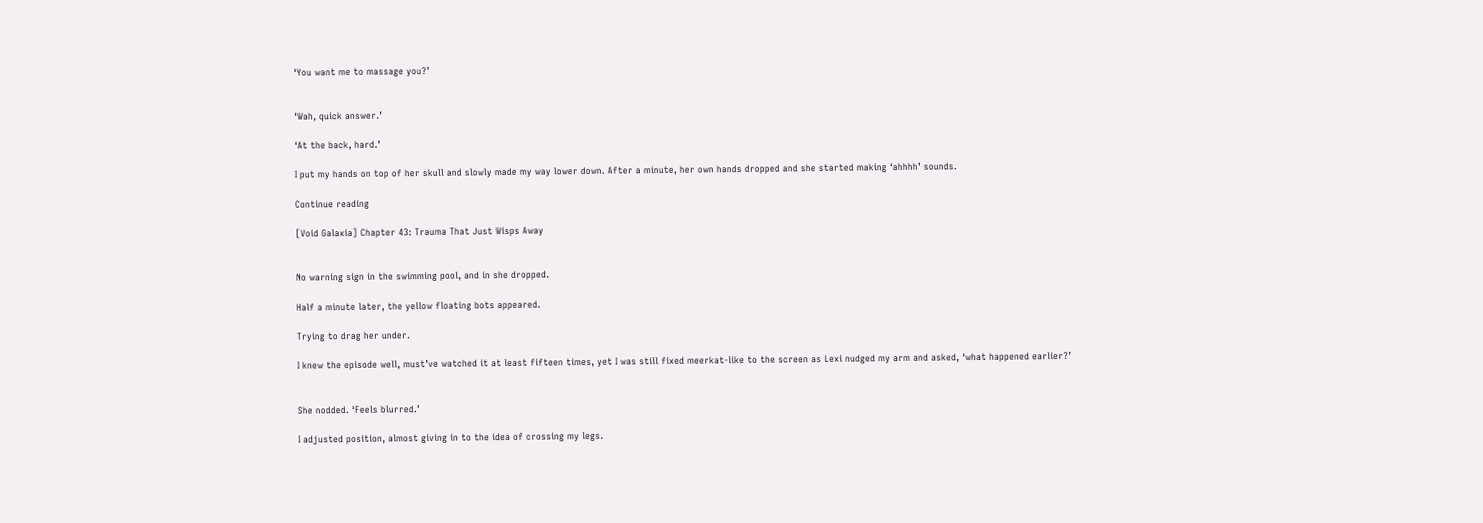‘You want me to massage you?’


‘Wah, quick answer.’

‘At the back, hard.’

I put my hands on top of her skull and slowly made my way lower down. After a minute, her own hands dropped and she started making ‘ahhhh’ sounds.

Continue reading

[Void Galaxia] Chapter 43: Trauma That Just Wisps Away


No warning sign in the swimming pool, and in she dropped.

Half a minute later, the yellow floating bots appeared.

Trying to drag her under.

I knew the episode well, must’ve watched it at least fifteen times, yet I was still fixed meerkat-like to the screen as Lexi nudged my arm and asked, ‘what happened earlier?’


She nodded. ‘Feels blurred.’

I adjusted position, almost giving in to the idea of crossing my legs.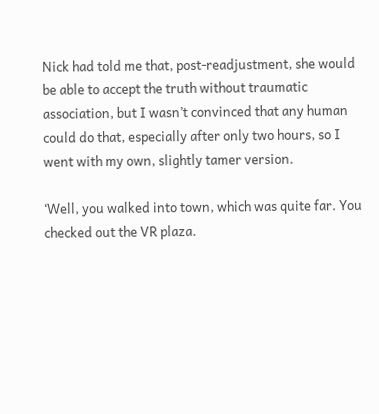Nick had told me that, post-readjustment, she would be able to accept the truth without traumatic association, but I wasn’t convinced that any human could do that, especially after only two hours, so I went with my own, slightly tamer version.

‘Well, you walked into town, which was quite far. You checked out the VR plaza.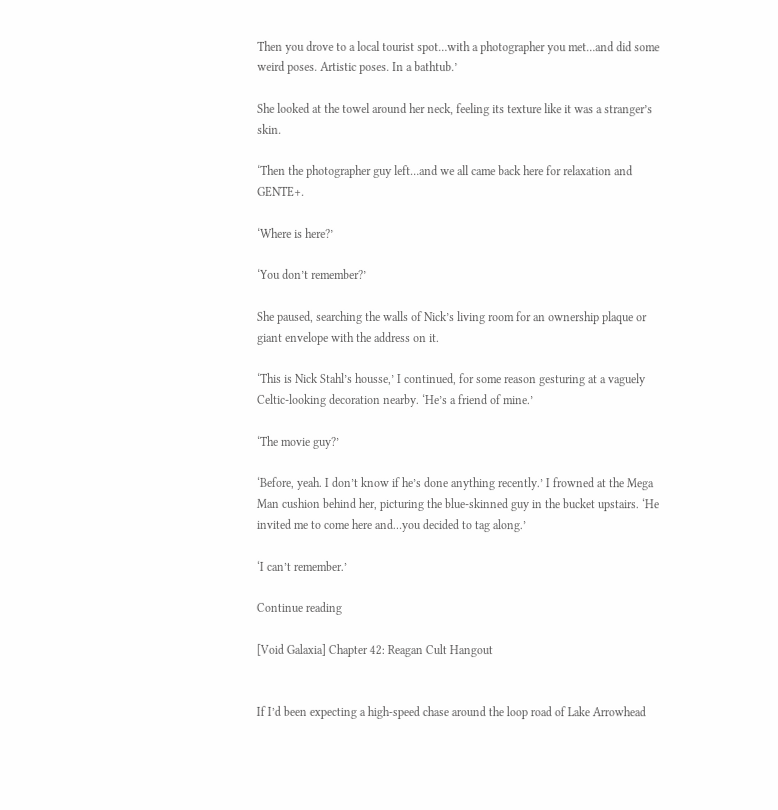Then you drove to a local tourist spot…with a photographer you met…and did some weird poses. Artistic poses. In a bathtub.’

She looked at the towel around her neck, feeling its texture like it was a stranger’s skin.

‘Then the photographer guy left…and we all came back here for relaxation and GENTE+.

‘Where is here?’

‘You don’t remember?’

She paused, searching the walls of Nick’s living room for an ownership plaque or giant envelope with the address on it.

‘This is Nick Stahl’s housse,’ I continued, for some reason gesturing at a vaguely Celtic-looking decoration nearby. ‘He’s a friend of mine.’

‘The movie guy?’

‘Before, yeah. I don’t know if he’s done anything recently.’ I frowned at the Mega Man cushion behind her, picturing the blue-skinned guy in the bucket upstairs. ‘He invited me to come here and…you decided to tag along.’

‘I can’t remember.’

Continue reading

[Void Galaxia] Chapter 42: Reagan Cult Hangout


If I’d been expecting a high-speed chase around the loop road of Lake Arrowhead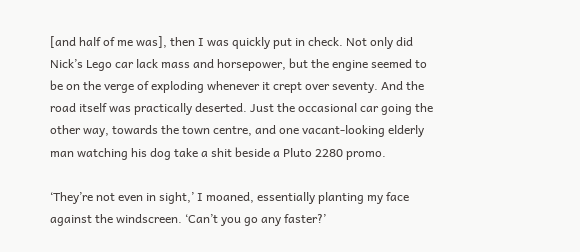[and half of me was], then I was quickly put in check. Not only did Nick’s Lego car lack mass and horsepower, but the engine seemed to be on the verge of exploding whenever it crept over seventy. And the road itself was practically deserted. Just the occasional car going the other way, towards the town centre, and one vacant-looking elderly man watching his dog take a shit beside a Pluto 2280 promo.

‘They’re not even in sight,’ I moaned, essentially planting my face against the windscreen. ‘Can’t you go any faster?’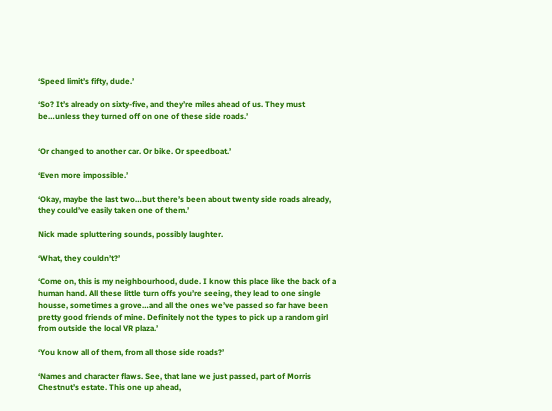‘Speed limit’s fifty, dude.’

‘So? It’s already on sixty-five, and they’re miles ahead of us. They must be…unless they turned off on one of these side roads.’


‘Or changed to another car. Or bike. Or speedboat.’

‘Even more impossible.’

‘Okay, maybe the last two…but there’s been about twenty side roads already, they could’ve easily taken one of them.’

Nick made spluttering sounds, possibly laughter.

‘What, they couldn’t?’

‘Come on, this is my neighbourhood, dude. I know this place like the back of a human hand. All these little turn offs you’re seeing, they lead to one single housse, sometimes a grove…and all the ones we’ve passed so far have been pretty good friends of mine. Definitely not the types to pick up a random girl from outside the local VR plaza.’

‘You know all of them, from all those side roads?’

‘Names and character flaws. See, that lane we just passed, part of Morris Chestnut’s estate. This one up ahead,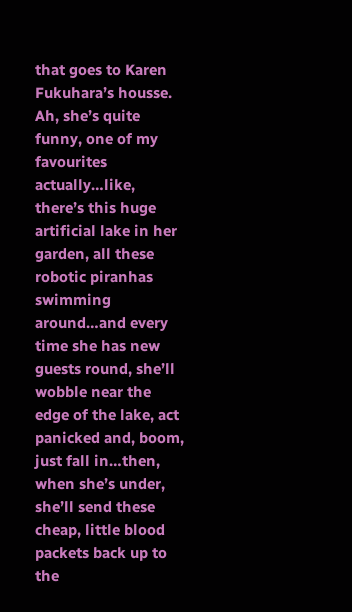that goes to Karen Fukuhara’s housse. Ah, she’s quite funny, one of my favourites actually…like, there’s this huge artificial lake in her garden, all these robotic piranhas swimming around…and every time she has new guests round, she’ll wobble near the edge of the lake, act panicked and, boom, just fall in…then, when she’s under, she’ll send these cheap, little blood packets back up to the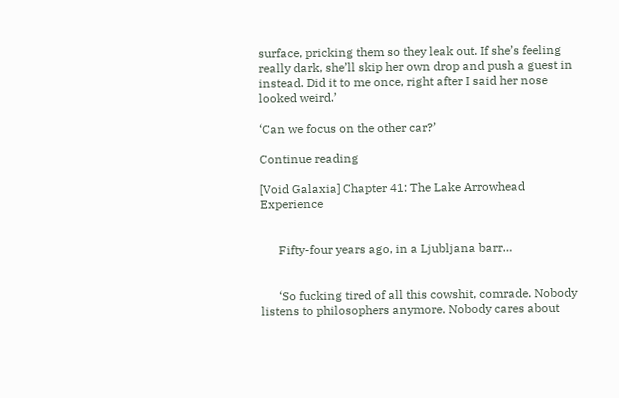surface, pricking them so they leak out. If she’s feeling really dark, she’ll skip her own drop and push a guest in instead. Did it to me once, right after I said her nose looked weird.’

‘Can we focus on the other car?’

Continue reading

[Void Galaxia] Chapter 41: The Lake Arrowhead Experience


      Fifty-four years ago, in a Ljubljana barr…


      ‘So fucking tired of all this cowshit, comrade. Nobody listens to philosophers anymore. Nobody cares about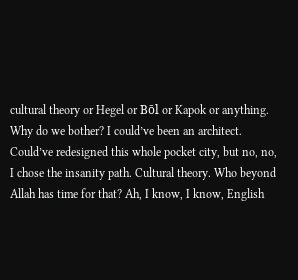cultural theory or Hegel or Bōl or Kapok or anything. Why do we bother? I could’ve been an architect. Could’ve redesigned this whole pocket city, but no, no, I chose the insanity path. Cultural theory. Who beyond Allah has time for that? Ah, I know, I know, English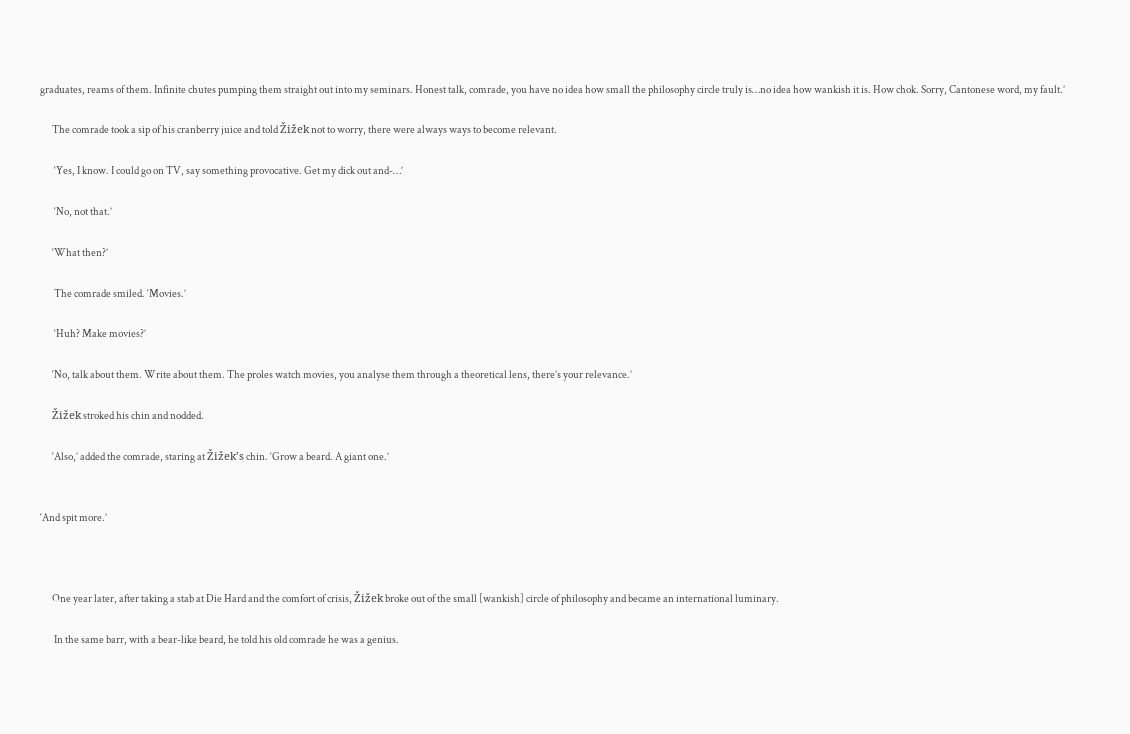graduates, reams of them. Infinite chutes pumping them straight out into my seminars. Honest talk, comrade, you have no idea how small the philosophy circle truly is…no idea how wankish it is. How chok. Sorry, Cantonese word, my fault.’

      The comrade took a sip of his cranberry juice and told Žižek not to worry, there were always ways to become relevant.

       ‘Yes, I know. I could go on TV, say something provocative. Get my dick out and-…’

       ‘No, not that.’

      ‘What then?’

       The comrade smiled. ‘Movies.’

       ‘Huh? Make movies?’

      ‘No, talk about them. Write about them. The proles watch movies, you analyse them through a theoretical lens, there’s your relevance.’

      Žižek stroked his chin and nodded.

      ‘Also,’ added the comrade, staring at Žižek’s chin. ‘Grow a beard. A giant one.’


‘And spit more.’



      One year later, after taking a stab at Die Hard and the comfort of crisis, Žižek broke out of the small [wankish] circle of philosophy and became an international luminary.

       In the same barr, with a bear-like beard, he told his old comrade he was a genius.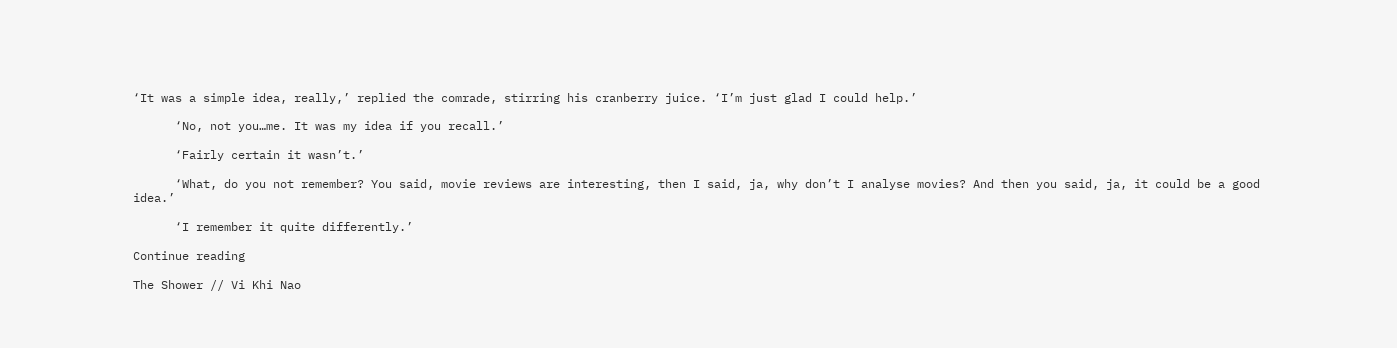‘It was a simple idea, really,’ replied the comrade, stirring his cranberry juice. ‘I’m just glad I could help.’

      ‘No, not you…me. It was my idea if you recall.’

      ‘Fairly certain it wasn’t.’

      ‘What, do you not remember? You said, movie reviews are interesting, then I said, ja, why don’t I analyse movies? And then you said, ja, it could be a good idea.’

      ‘I remember it quite differently.’

Continue reading

The Shower // Vi Khi Nao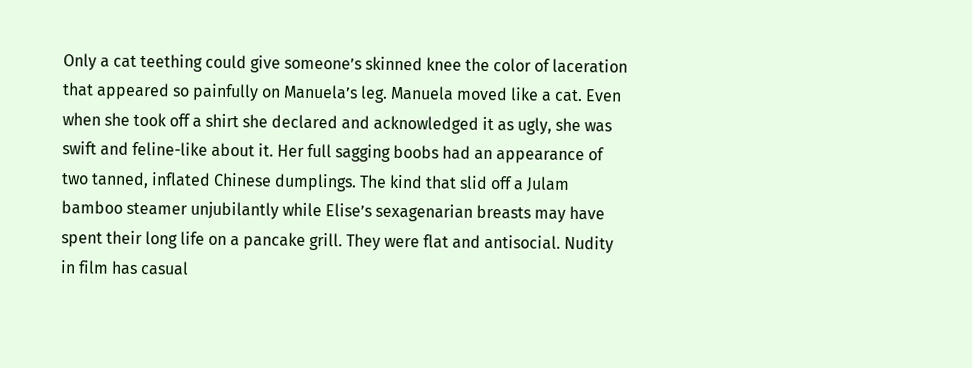Only a cat teething could give someone’s skinned knee the color of laceration that appeared so painfully on Manuela’s leg. Manuela moved like a cat. Even when she took off a shirt she declared and acknowledged it as ugly, she was swift and feline-like about it. Her full sagging boobs had an appearance of two tanned, inflated Chinese dumplings. The kind that slid off a Julam bamboo steamer unjubilantly while Elise’s sexagenarian breasts may have spent their long life on a pancake grill. They were flat and antisocial. Nudity in film has casual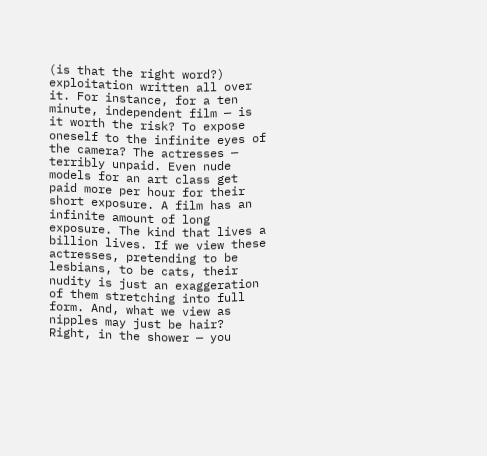(is that the right word?) exploitation written all over it. For instance, for a ten minute, independent film — is it worth the risk? To expose oneself to the infinite eyes of the camera? The actresses — terribly unpaid. Even nude models for an art class get paid more per hour for their short exposure. A film has an infinite amount of long exposure. The kind that lives a billion lives. If we view these actresses, pretending to be lesbians, to be cats, their nudity is just an exaggeration of them stretching into full form. And, what we view as nipples may just be hair? Right, in the shower — you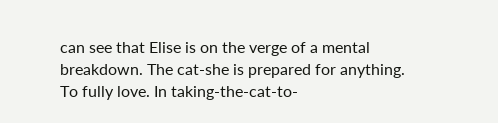can see that Elise is on the verge of a mental breakdown. The cat-she is prepared for anything. To fully love. In taking-the-cat-to-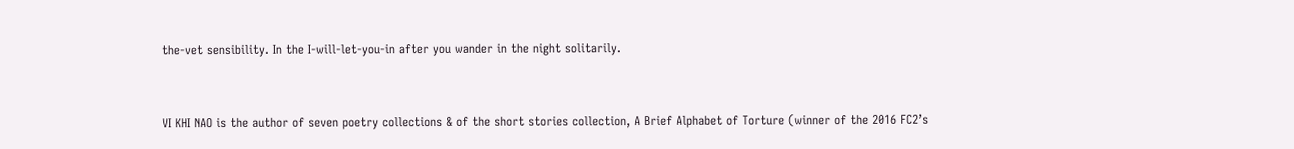the-vet sensibility. In the I-will-let-you-in after you wander in the night solitarily.


VI KHI NAO is the author of seven poetry collections & of the short stories collection, A Brief Alphabet of Torture (winner of the 2016 FC2’s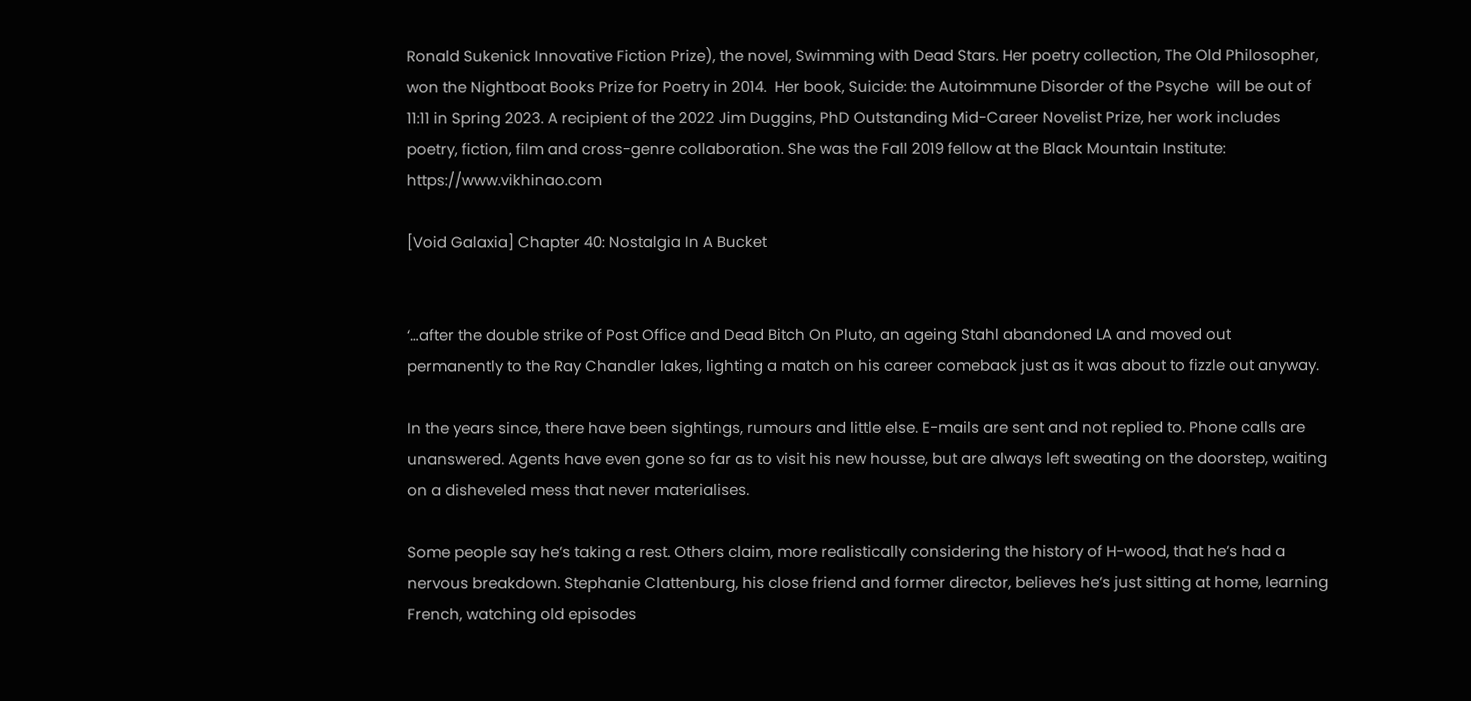Ronald Sukenick Innovative Fiction Prize), the novel, Swimming with Dead Stars. Her poetry collection, The Old Philosopher, won the Nightboat Books Prize for Poetry in 2014.  Her book, Suicide: the Autoimmune Disorder of the Psyche  will be out of 11:11 in Spring 2023. A recipient of the 2022 Jim Duggins, PhD Outstanding Mid-Career Novelist Prize, her work includes poetry, fiction, film and cross-genre collaboration. She was the Fall 2019 fellow at the Black Mountain Institute: https://www.vikhinao.com

[Void Galaxia] Chapter 40: Nostalgia In A Bucket


‘…after the double strike of Post Office and Dead Bitch On Pluto, an ageing Stahl abandoned LA and moved out permanently to the Ray Chandler lakes, lighting a match on his career comeback just as it was about to fizzle out anyway.

In the years since, there have been sightings, rumours and little else. E-mails are sent and not replied to. Phone calls are unanswered. Agents have even gone so far as to visit his new housse, but are always left sweating on the doorstep, waiting on a disheveled mess that never materialises.

Some people say he’s taking a rest. Others claim, more realistically considering the history of H-wood, that he’s had a nervous breakdown. Stephanie Clattenburg, his close friend and former director, believes he’s just sitting at home, learning French, watching old episodes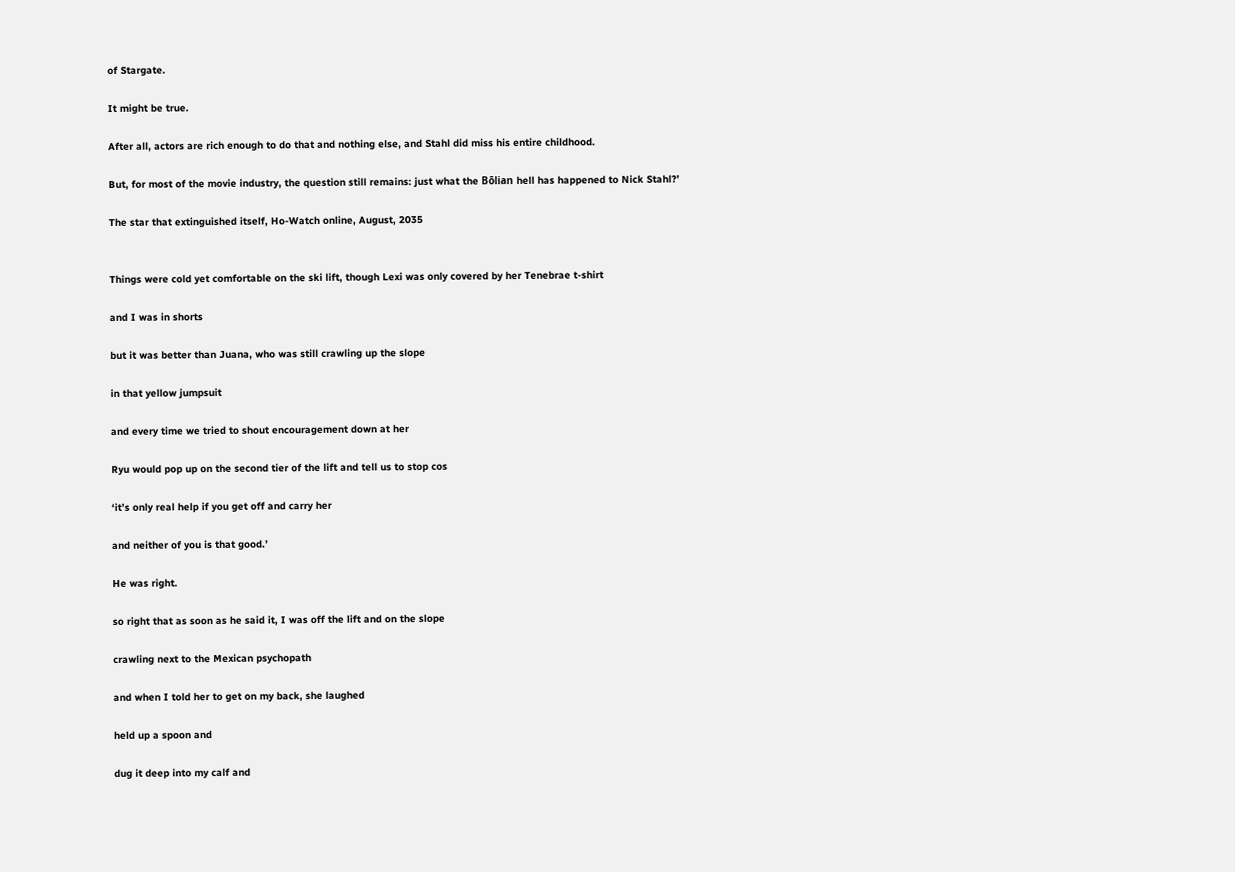of Stargate.

It might be true.

After all, actors are rich enough to do that and nothing else, and Stahl did miss his entire childhood.

But, for most of the movie industry, the question still remains: just what the Bōlian hell has happened to Nick Stahl?’

The star that extinguished itself, Ho-Watch online, August, 2035


Things were cold yet comfortable on the ski lift, though Lexi was only covered by her Tenebrae t-shirt

and I was in shorts

but it was better than Juana, who was still crawling up the slope

in that yellow jumpsuit

and every time we tried to shout encouragement down at her

Ryu would pop up on the second tier of the lift and tell us to stop cos

‘it’s only real help if you get off and carry her

and neither of you is that good.’

He was right.

so right that as soon as he said it, I was off the lift and on the slope

crawling next to the Mexican psychopath

and when I told her to get on my back, she laughed

held up a spoon and

dug it deep into my calf and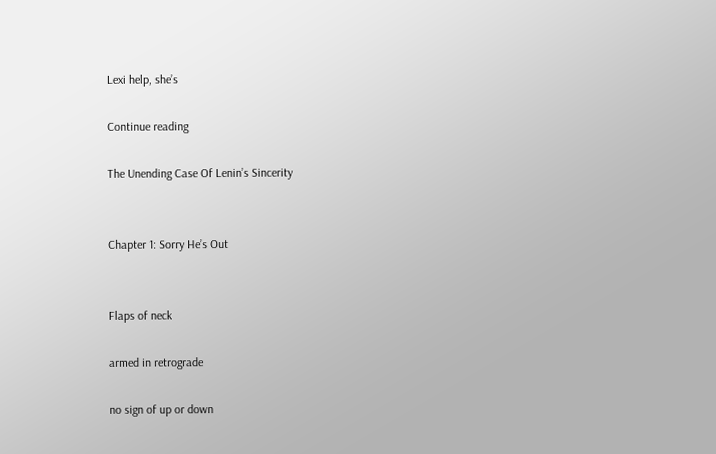Lexi help, she’s

Continue reading

The Unending Case Of Lenin’s Sincerity


Chapter 1: Sorry He’s Out


Flaps of neck

armed in retrograde

no sign of up or down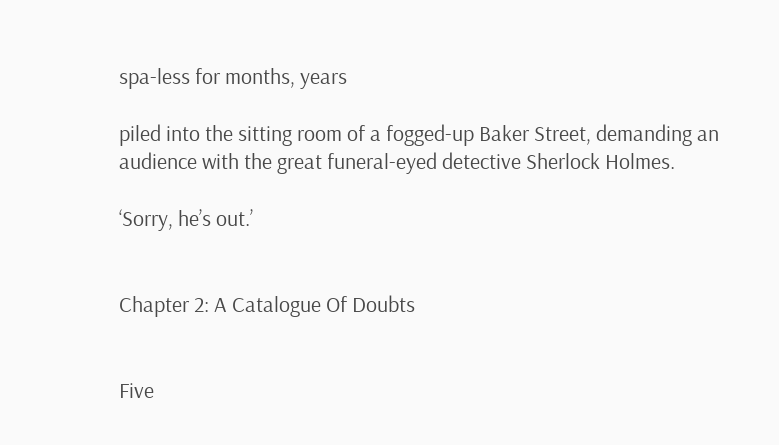spa-less for months, years

piled into the sitting room of a fogged-up Baker Street, demanding an audience with the great funeral-eyed detective Sherlock Holmes.

‘Sorry, he’s out.’


Chapter 2: A Catalogue Of Doubts


Five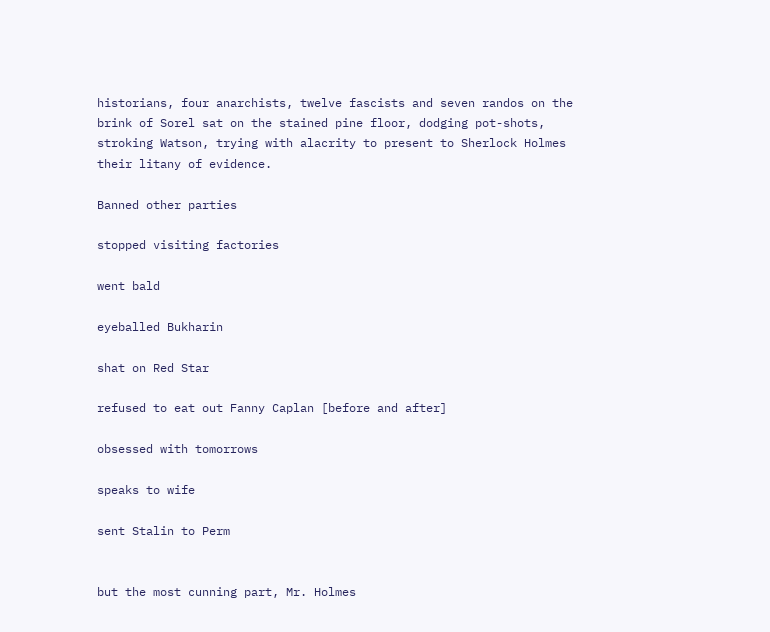historians, four anarchists, twelve fascists and seven randos on the brink of Sorel sat on the stained pine floor, dodging pot-shots, stroking Watson, trying with alacrity to present to Sherlock Holmes their litany of evidence.

Banned other parties

stopped visiting factories

went bald

eyeballed Bukharin

shat on Red Star

refused to eat out Fanny Caplan [before and after]

obsessed with tomorrows

speaks to wife

sent Stalin to Perm


but the most cunning part, Mr. Holmes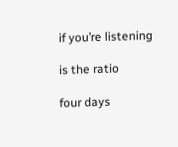if you’re listening

is the ratio

four days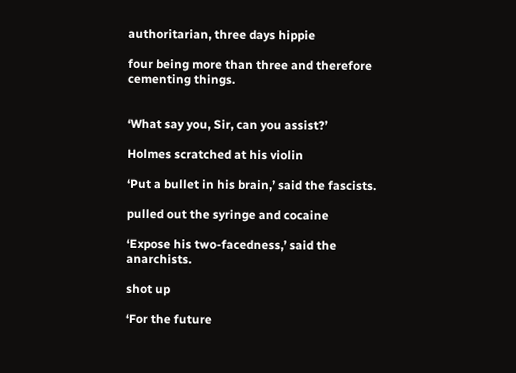authoritarian, three days hippie

four being more than three and therefore cementing things.


‘What say you, Sir, can you assist?’

Holmes scratched at his violin

‘Put a bullet in his brain,’ said the fascists.

pulled out the syringe and cocaine

‘Expose his two-facedness,’ said the anarchists.

shot up

‘For the future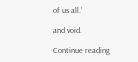of us all.’

and void.

Continue reading